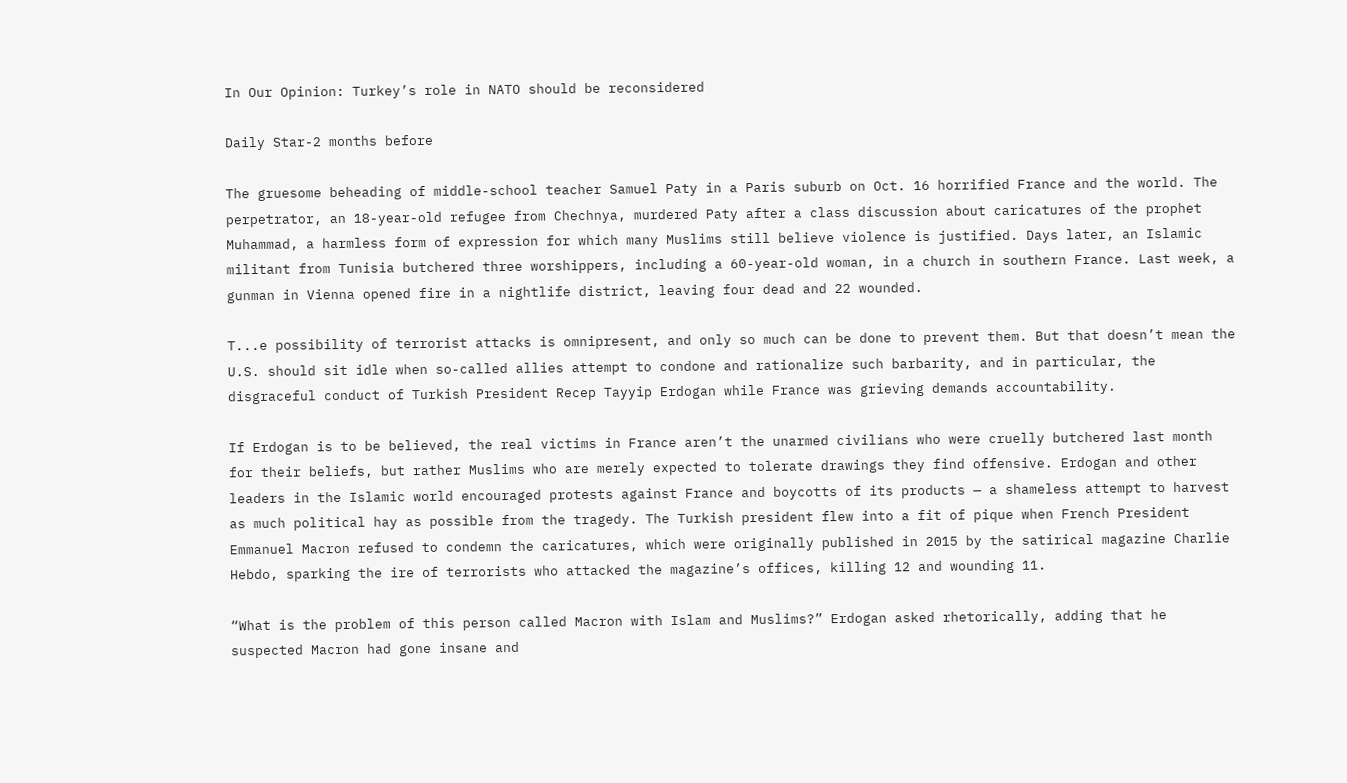In Our Opinion: Turkey’s role in NATO should be reconsidered

Daily Star-2 months before

The gruesome beheading of middle-school teacher Samuel Paty in a Paris suburb on Oct. 16 horrified France and the world. The perpetrator, an 18-year-old refugee from Chechnya, murdered Paty after a class discussion about caricatures of the prophet Muhammad, a harmless form of expression for which many Muslims still believe violence is justified. Days later, an Islamic militant from Tunisia butchered three worshippers, including a 60-year-old woman, in a church in southern France. Last week, a gunman in Vienna opened fire in a nightlife district, leaving four dead and 22 wounded.

T...e possibility of terrorist attacks is omnipresent, and only so much can be done to prevent them. But that doesn’t mean the U.S. should sit idle when so-called allies attempt to condone and rationalize such barbarity, and in particular, the disgraceful conduct of Turkish President Recep Tayyip Erdogan while France was grieving demands accountability.

If Erdogan is to be believed, the real victims in France aren’t the unarmed civilians who were cruelly butchered last month for their beliefs, but rather Muslims who are merely expected to tolerate drawings they find offensive. Erdogan and other leaders in the Islamic world encouraged protests against France and boycotts of its products — a shameless attempt to harvest as much political hay as possible from the tragedy. The Turkish president flew into a fit of pique when French President Emmanuel Macron refused to condemn the caricatures, which were originally published in 2015 by the satirical magazine Charlie Hebdo, sparking the ire of terrorists who attacked the magazine’s offices, killing 12 and wounding 11.

“What is the problem of this person called Macron with Islam and Muslims?” Erdogan asked rhetorically, adding that he suspected Macron had gone insane and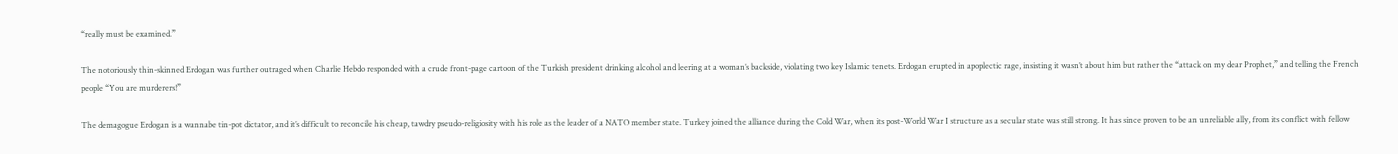“really must be examined.”

The notoriously thin-skinned Erdogan was further outraged when Charlie Hebdo responded with a crude front-page cartoon of the Turkish president drinking alcohol and leering at a woman’s backside, violating two key Islamic tenets. Erdogan erupted in apoplectic rage, insisting it wasn’t about him but rather the “attack on my dear Prophet,” and telling the French people “You are murderers!”

The demagogue Erdogan is a wannabe tin-pot dictator, and it’s difficult to reconcile his cheap, tawdry pseudo-religiosity with his role as the leader of a NATO member state. Turkey joined the alliance during the Cold War, when its post-World War I structure as a secular state was still strong. It has since proven to be an unreliable ally, from its conflict with fellow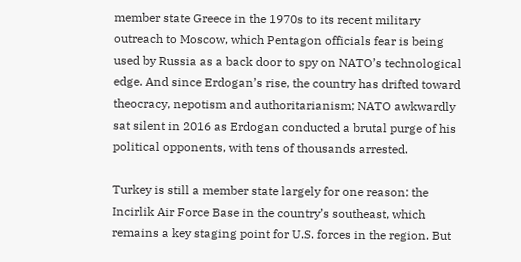member state Greece in the 1970s to its recent military outreach to Moscow, which Pentagon officials fear is being used by Russia as a back door to spy on NATO’s technological edge. And since Erdogan’s rise, the country has drifted toward theocracy, nepotism and authoritarianism; NATO awkwardly sat silent in 2016 as Erdogan conducted a brutal purge of his political opponents, with tens of thousands arrested.

Turkey is still a member state largely for one reason: the Incirlik Air Force Base in the country’s southeast, which remains a key staging point for U.S. forces in the region. But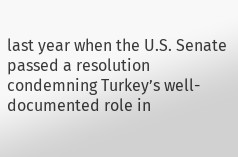last year when the U.S. Senate passed a resolution condemning Turkey’s well-documented role in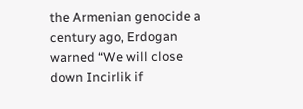the Armenian genocide a century ago, Erdogan warned “We will close down Incirlik if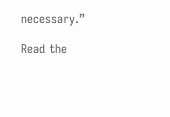necessary.”

Read the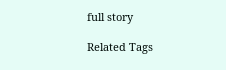full story

Related Tags